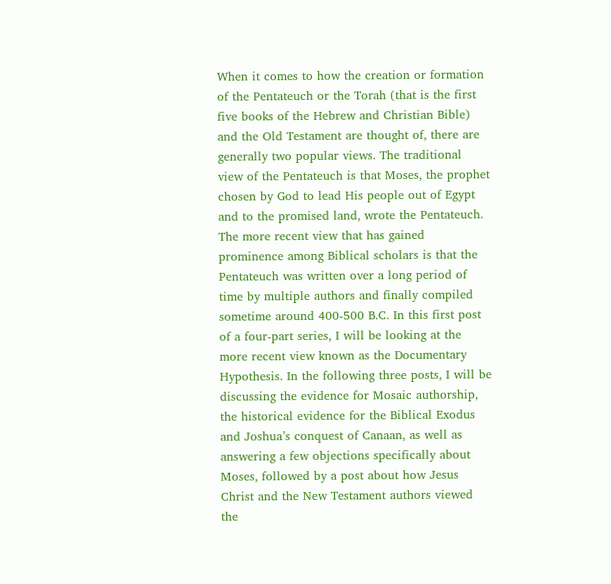When it comes to how the creation or formation of the Pentateuch or the Torah (that is the first five books of the Hebrew and Christian Bible) and the Old Testament are thought of, there are generally two popular views. The traditional view of the Pentateuch is that Moses, the prophet chosen by God to lead His people out of Egypt and to the promised land, wrote the Pentateuch. The more recent view that has gained prominence among Biblical scholars is that the Pentateuch was written over a long period of time by multiple authors and finally compiled sometime around 400-500 B.C. In this first post of a four-part series, I will be looking at the more recent view known as the Documentary Hypothesis. In the following three posts, I will be discussing the evidence for Mosaic authorship, the historical evidence for the Biblical Exodus and Joshua’s conquest of Canaan, as well as answering a few objections specifically about Moses, followed by a post about how Jesus Christ and the New Testament authors viewed the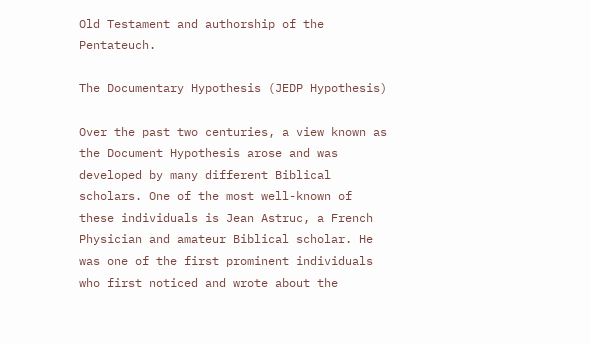Old Testament and authorship of the Pentateuch.

The Documentary Hypothesis (JEDP Hypothesis)

Over the past two centuries, a view known as the Document Hypothesis arose and was developed by many different Biblical scholars. One of the most well-known of these individuals is Jean Astruc, a French Physician and amateur Biblical scholar. He was one of the first prominent individuals who first noticed and wrote about the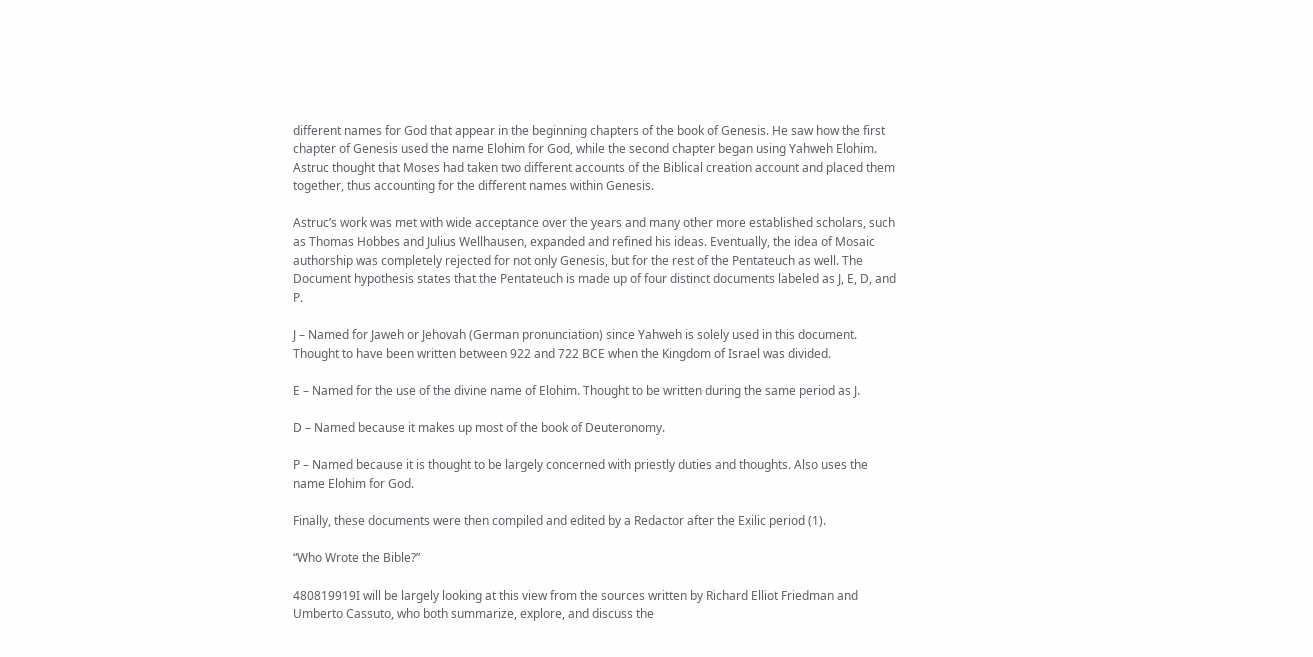different names for God that appear in the beginning chapters of the book of Genesis. He saw how the first chapter of Genesis used the name Elohim for God, while the second chapter began using Yahweh Elohim. Astruc thought that Moses had taken two different accounts of the Biblical creation account and placed them together, thus accounting for the different names within Genesis.

Astruc’s work was met with wide acceptance over the years and many other more established scholars, such as Thomas Hobbes and Julius Wellhausen, expanded and refined his ideas. Eventually, the idea of Mosaic authorship was completely rejected for not only Genesis, but for the rest of the Pentateuch as well. The Document hypothesis states that the Pentateuch is made up of four distinct documents labeled as J, E, D, and P.

J – Named for Jaweh or Jehovah (German pronunciation) since Yahweh is solely used in this document. Thought to have been written between 922 and 722 BCE when the Kingdom of Israel was divided.

E – Named for the use of the divine name of Elohim. Thought to be written during the same period as J.

D – Named because it makes up most of the book of Deuteronomy.

P – Named because it is thought to be largely concerned with priestly duties and thoughts. Also uses the name Elohim for God.

Finally, these documents were then compiled and edited by a Redactor after the Exilic period (1).

“Who Wrote the Bible?”

480819919I will be largely looking at this view from the sources written by Richard Elliot Friedman and Umberto Cassuto, who both summarize, explore, and discuss the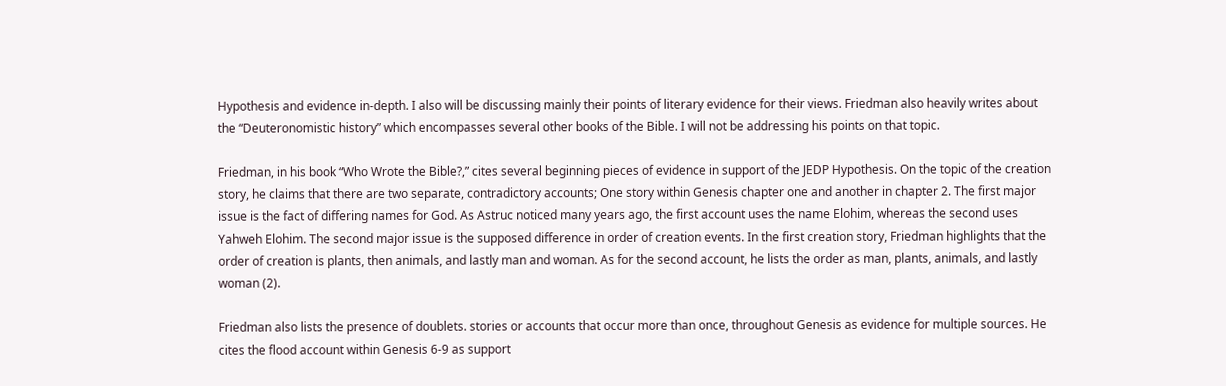Hypothesis and evidence in-depth. I also will be discussing mainly their points of literary evidence for their views. Friedman also heavily writes about the “Deuteronomistic history” which encompasses several other books of the Bible. I will not be addressing his points on that topic.

Friedman, in his book “Who Wrote the Bible?,” cites several beginning pieces of evidence in support of the JEDP Hypothesis. On the topic of the creation story, he claims that there are two separate, contradictory accounts; One story within Genesis chapter one and another in chapter 2. The first major issue is the fact of differing names for God. As Astruc noticed many years ago, the first account uses the name Elohim, whereas the second uses Yahweh Elohim. The second major issue is the supposed difference in order of creation events. In the first creation story, Friedman highlights that the order of creation is plants, then animals, and lastly man and woman. As for the second account, he lists the order as man, plants, animals, and lastly woman (2).

Friedman also lists the presence of doublets. stories or accounts that occur more than once, throughout Genesis as evidence for multiple sources. He cites the flood account within Genesis 6-9 as support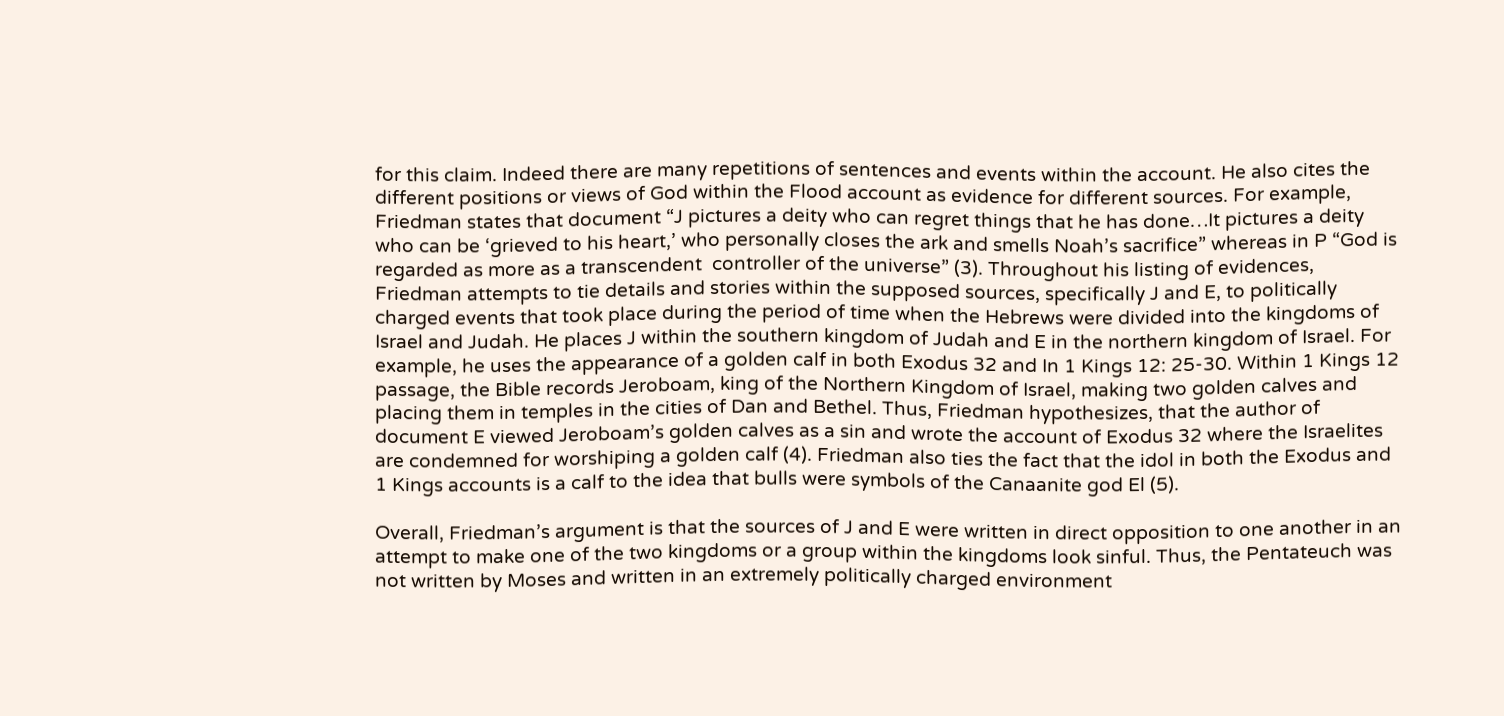for this claim. Indeed there are many repetitions of sentences and events within the account. He also cites the different positions or views of God within the Flood account as evidence for different sources. For example, Friedman states that document “J pictures a deity who can regret things that he has done…It pictures a deity who can be ‘grieved to his heart,’ who personally closes the ark and smells Noah’s sacrifice” whereas in P “God is regarded as more as a transcendent  controller of the universe” (3). Throughout his listing of evidences, Friedman attempts to tie details and stories within the supposed sources, specifically J and E, to politically charged events that took place during the period of time when the Hebrews were divided into the kingdoms of Israel and Judah. He places J within the southern kingdom of Judah and E in the northern kingdom of Israel. For example, he uses the appearance of a golden calf in both Exodus 32 and In 1 Kings 12: 25-30. Within 1 Kings 12 passage, the Bible records Jeroboam, king of the Northern Kingdom of Israel, making two golden calves and placing them in temples in the cities of Dan and Bethel. Thus, Friedman hypothesizes, that the author of document E viewed Jeroboam’s golden calves as a sin and wrote the account of Exodus 32 where the Israelites are condemned for worshiping a golden calf (4). Friedman also ties the fact that the idol in both the Exodus and 1 Kings accounts is a calf to the idea that bulls were symbols of the Canaanite god El (5).

Overall, Friedman’s argument is that the sources of J and E were written in direct opposition to one another in an attempt to make one of the two kingdoms or a group within the kingdoms look sinful. Thus, the Pentateuch was not written by Moses and written in an extremely politically charged environment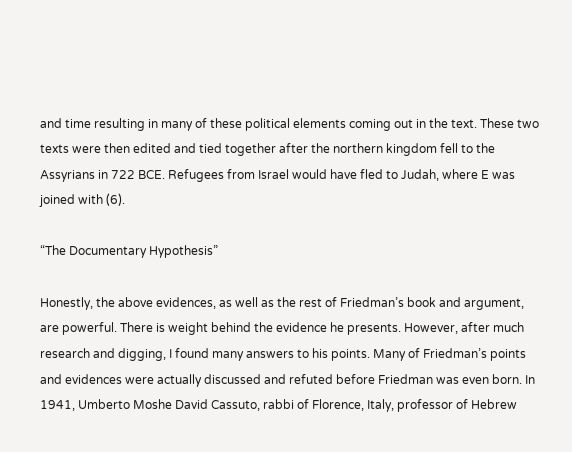and time resulting in many of these political elements coming out in the text. These two texts were then edited and tied together after the northern kingdom fell to the Assyrians in 722 BCE. Refugees from Israel would have fled to Judah, where E was joined with (6).

“The Documentary Hypothesis”

Honestly, the above evidences, as well as the rest of Friedman’s book and argument, are powerful. There is weight behind the evidence he presents. However, after much research and digging, I found many answers to his points. Many of Friedman’s points and evidences were actually discussed and refuted before Friedman was even born. In 1941, Umberto Moshe David Cassuto, rabbi of Florence, Italy, professor of Hebrew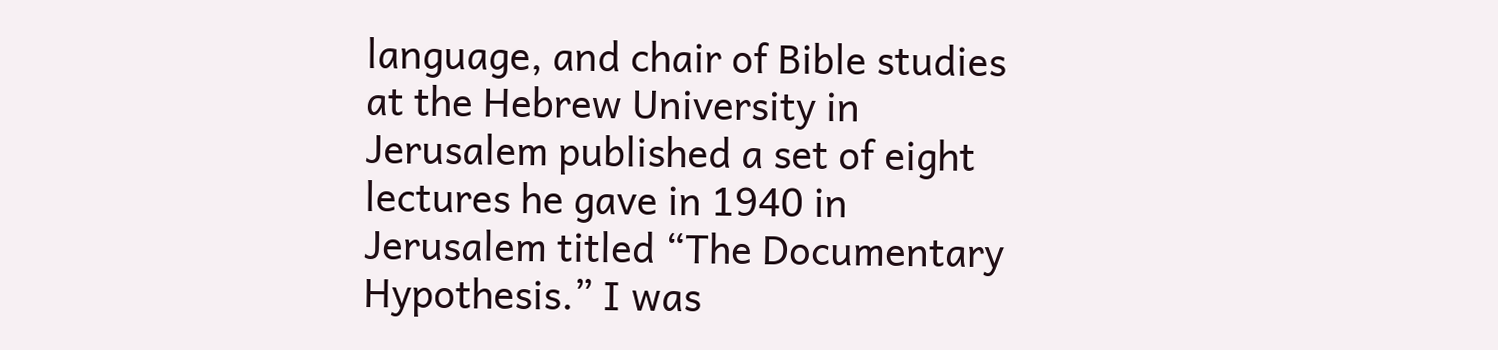language, and chair of Bible studies at the Hebrew University in Jerusalem published a set of eight lectures he gave in 1940 in Jerusalem titled “The Documentary Hypothesis.” I was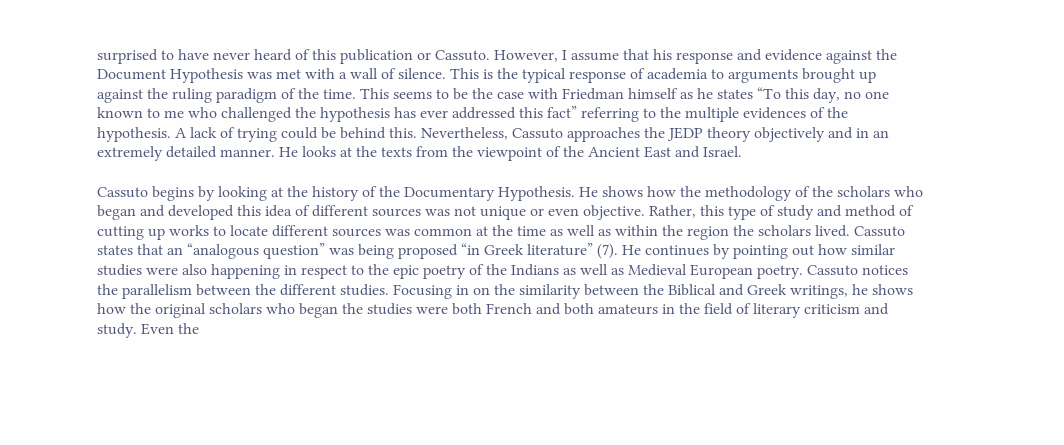surprised to have never heard of this publication or Cassuto. However, I assume that his response and evidence against the Document Hypothesis was met with a wall of silence. This is the typical response of academia to arguments brought up against the ruling paradigm of the time. This seems to be the case with Friedman himself as he states “To this day, no one known to me who challenged the hypothesis has ever addressed this fact” referring to the multiple evidences of the hypothesis. A lack of trying could be behind this. Nevertheless, Cassuto approaches the JEDP theory objectively and in an extremely detailed manner. He looks at the texts from the viewpoint of the Ancient East and Israel.

Cassuto begins by looking at the history of the Documentary Hypothesis. He shows how the methodology of the scholars who began and developed this idea of different sources was not unique or even objective. Rather, this type of study and method of cutting up works to locate different sources was common at the time as well as within the region the scholars lived. Cassuto states that an “analogous question” was being proposed “in Greek literature” (7). He continues by pointing out how similar studies were also happening in respect to the epic poetry of the Indians as well as Medieval European poetry. Cassuto notices the parallelism between the different studies. Focusing in on the similarity between the Biblical and Greek writings, he shows how the original scholars who began the studies were both French and both amateurs in the field of literary criticism and study. Even the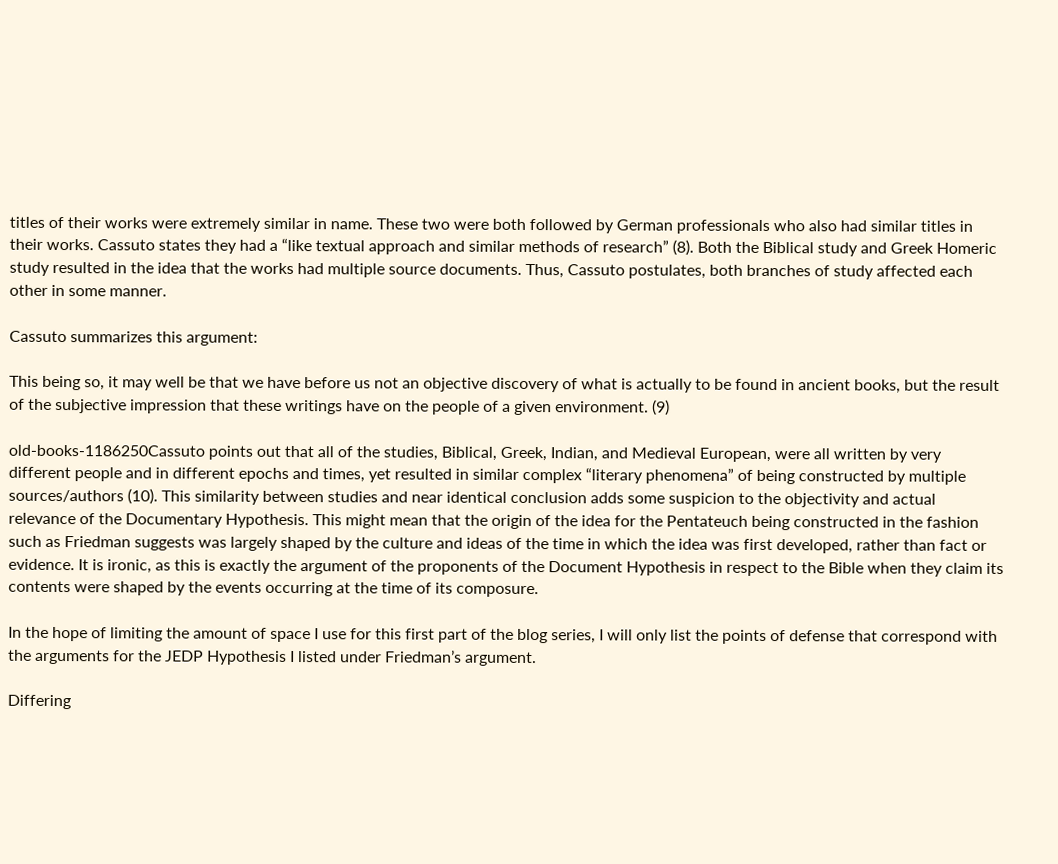titles of their works were extremely similar in name. These two were both followed by German professionals who also had similar titles in their works. Cassuto states they had a “like textual approach and similar methods of research” (8). Both the Biblical study and Greek Homeric study resulted in the idea that the works had multiple source documents. Thus, Cassuto postulates, both branches of study affected each other in some manner.

Cassuto summarizes this argument:

This being so, it may well be that we have before us not an objective discovery of what is actually to be found in ancient books, but the result of the subjective impression that these writings have on the people of a given environment. (9)

old-books-1186250Cassuto points out that all of the studies, Biblical, Greek, Indian, and Medieval European, were all written by very different people and in different epochs and times, yet resulted in similar complex “literary phenomena” of being constructed by multiple sources/authors (10). This similarity between studies and near identical conclusion adds some suspicion to the objectivity and actual relevance of the Documentary Hypothesis. This might mean that the origin of the idea for the Pentateuch being constructed in the fashion such as Friedman suggests was largely shaped by the culture and ideas of the time in which the idea was first developed, rather than fact or evidence. It is ironic, as this is exactly the argument of the proponents of the Document Hypothesis in respect to the Bible when they claim its contents were shaped by the events occurring at the time of its composure.

In the hope of limiting the amount of space I use for this first part of the blog series, I will only list the points of defense that correspond with the arguments for the JEDP Hypothesis I listed under Friedman’s argument.

Differing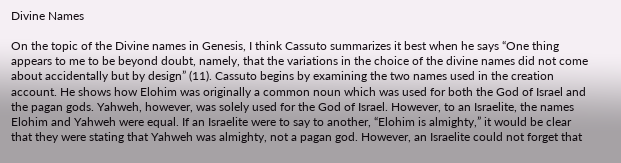Divine Names

On the topic of the Divine names in Genesis, I think Cassuto summarizes it best when he says “One thing appears to me to be beyond doubt, namely, that the variations in the choice of the divine names did not come about accidentally but by design” (11). Cassuto begins by examining the two names used in the creation account. He shows how Elohim was originally a common noun which was used for both the God of Israel and the pagan gods. Yahweh, however, was solely used for the God of Israel. However, to an Israelite, the names Elohim and Yahweh were equal. If an Israelite were to say to another, “Elohim is almighty,” it would be clear that they were stating that Yahweh was almighty, not a pagan god. However, an Israelite could not forget that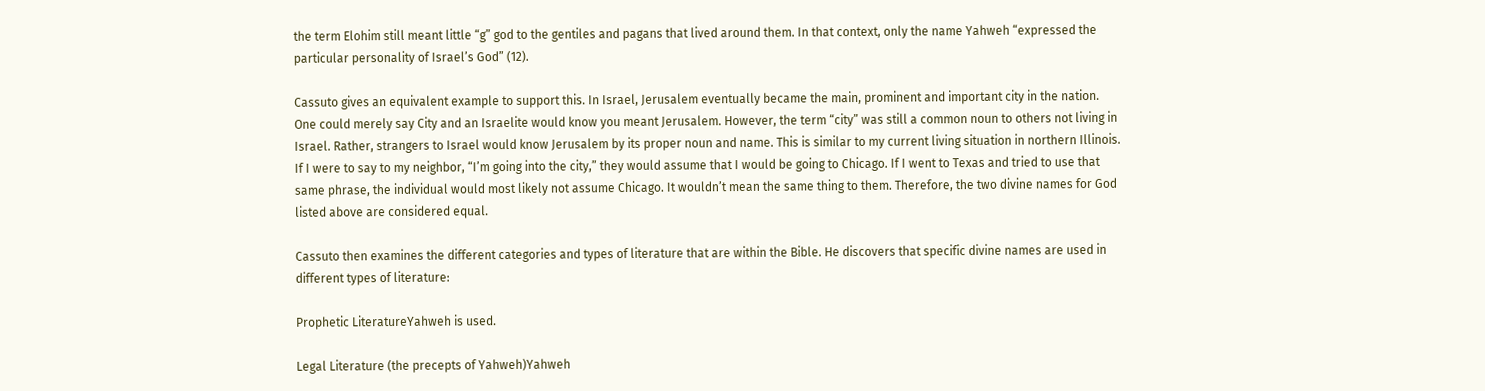the term Elohim still meant little “g” god to the gentiles and pagans that lived around them. In that context, only the name Yahweh “expressed the particular personality of Israel’s God” (12).

Cassuto gives an equivalent example to support this. In Israel, Jerusalem eventually became the main, prominent and important city in the nation. One could merely say City and an Israelite would know you meant Jerusalem. However, the term “city” was still a common noun to others not living in Israel. Rather, strangers to Israel would know Jerusalem by its proper noun and name. This is similar to my current living situation in northern Illinois. If I were to say to my neighbor, “I’m going into the city,” they would assume that I would be going to Chicago. If I went to Texas and tried to use that same phrase, the individual would most likely not assume Chicago. It wouldn’t mean the same thing to them. Therefore, the two divine names for God listed above are considered equal.

Cassuto then examines the different categories and types of literature that are within the Bible. He discovers that specific divine names are used in different types of literature:

Prophetic LiteratureYahweh is used.

Legal Literature (the precepts of Yahweh)Yahweh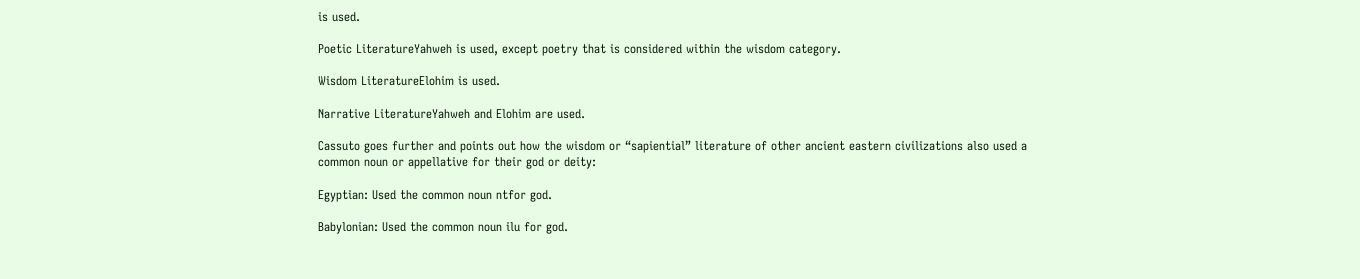is used.

Poetic LiteratureYahweh is used, except poetry that is considered within the wisdom category.

Wisdom LiteratureElohim is used.

Narrative LiteratureYahweh and Elohim are used.

Cassuto goes further and points out how the wisdom or “sapiential” literature of other ancient eastern civilizations also used a common noun or appellative for their god or deity:

Egyptian: Used the common noun ntfor god.

Babylonian: Used the common noun ilu for god.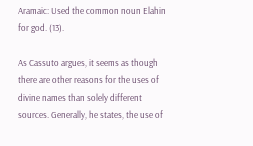Aramaic: Used the common noun Elahin for god. (13).

As Cassuto argues, it seems as though there are other reasons for the uses of divine names than solely different sources. Generally, he states, the use of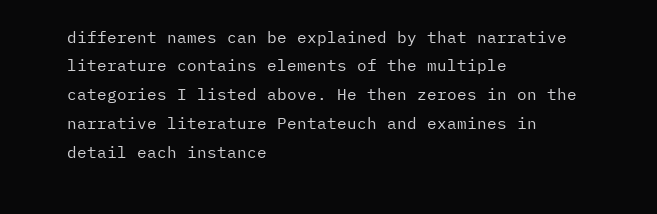different names can be explained by that narrative literature contains elements of the multiple categories I listed above. He then zeroes in on the narrative literature Pentateuch and examines in detail each instance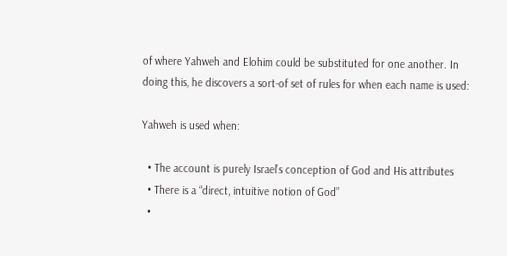of where Yahweh and Elohim could be substituted for one another. In doing this, he discovers a sort-of set of rules for when each name is used:

Yahweh is used when:

  • The account is purely Israel’s conception of God and His attributes
  • There is a “direct, intuitive notion of God”
  •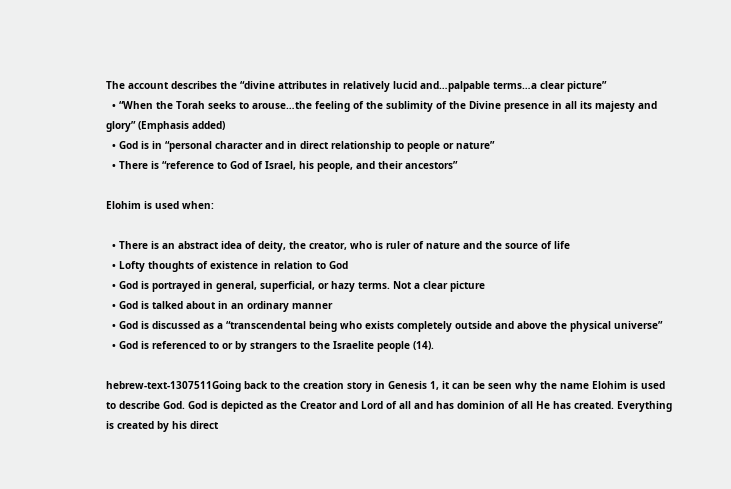The account describes the “divine attributes in relatively lucid and…palpable terms…a clear picture”
  • “When the Torah seeks to arouse…the feeling of the sublimity of the Divine presence in all its majesty and glory” (Emphasis added)
  • God is in “personal character and in direct relationship to people or nature”
  • There is “reference to God of Israel, his people, and their ancestors”

Elohim is used when:

  • There is an abstract idea of deity, the creator, who is ruler of nature and the source of life
  • Lofty thoughts of existence in relation to God
  • God is portrayed in general, superficial, or hazy terms. Not a clear picture
  • God is talked about in an ordinary manner
  • God is discussed as a “transcendental being who exists completely outside and above the physical universe”
  • God is referenced to or by strangers to the Israelite people (14).

hebrew-text-1307511Going back to the creation story in Genesis 1, it can be seen why the name Elohim is used to describe God. God is depicted as the Creator and Lord of all and has dominion of all He has created. Everything is created by his direct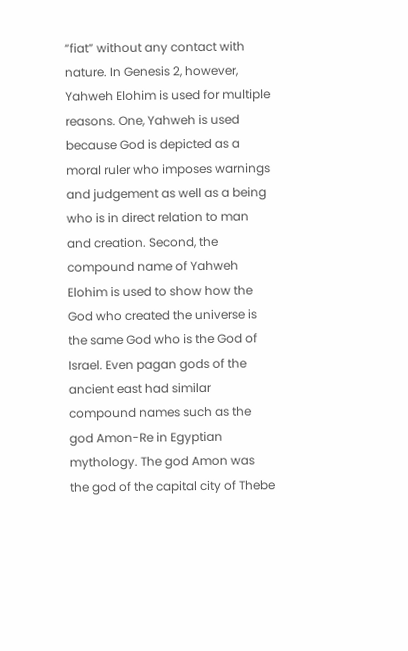“fiat” without any contact with nature. In Genesis 2, however, Yahweh Elohim is used for multiple reasons. One, Yahweh is used because God is depicted as a moral ruler who imposes warnings and judgement as well as a being who is in direct relation to man and creation. Second, the compound name of Yahweh Elohim is used to show how the God who created the universe is the same God who is the God of Israel. Even pagan gods of the ancient east had similar compound names such as the god Amon-Re in Egyptian mythology. The god Amon was the god of the capital city of Thebe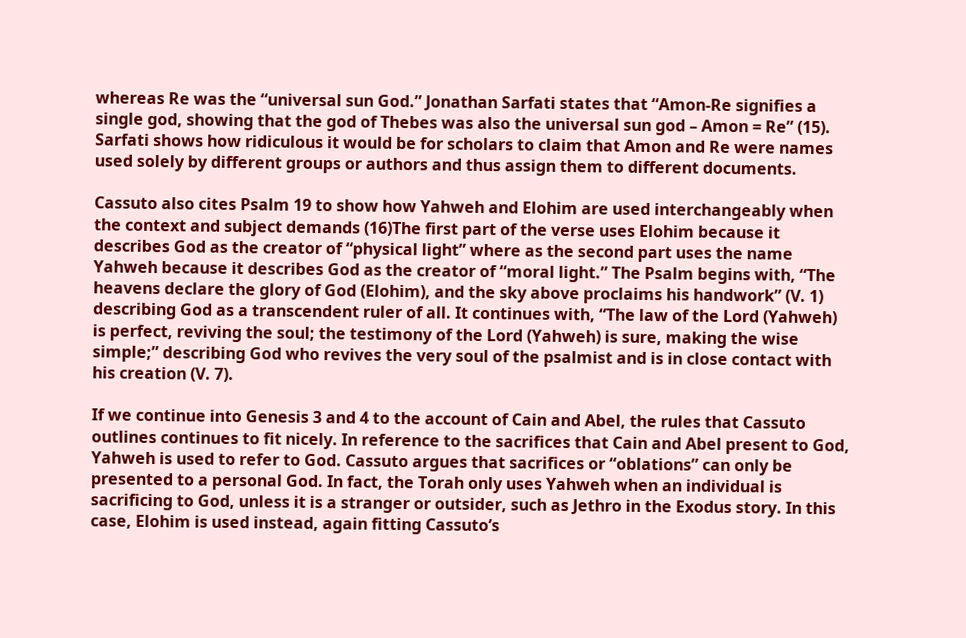whereas Re was the “universal sun God.” Jonathan Sarfati states that “Amon-Re signifies a single god, showing that the god of Thebes was also the universal sun god – Amon = Re” (15). Sarfati shows how ridiculous it would be for scholars to claim that Amon and Re were names used solely by different groups or authors and thus assign them to different documents.

Cassuto also cites Psalm 19 to show how Yahweh and Elohim are used interchangeably when the context and subject demands (16)The first part of the verse uses Elohim because it describes God as the creator of “physical light” where as the second part uses the name Yahweh because it describes God as the creator of “moral light.” The Psalm begins with, “The heavens declare the glory of God (Elohim), and the sky above proclaims his handwork” (V. 1) describing God as a transcendent ruler of all. It continues with, “The law of the Lord (Yahweh) is perfect, reviving the soul; the testimony of the Lord (Yahweh) is sure, making the wise simple;” describing God who revives the very soul of the psalmist and is in close contact with his creation (V. 7).

If we continue into Genesis 3 and 4 to the account of Cain and Abel, the rules that Cassuto outlines continues to fit nicely. In reference to the sacrifices that Cain and Abel present to God, Yahweh is used to refer to God. Cassuto argues that sacrifices or “oblations” can only be presented to a personal God. In fact, the Torah only uses Yahweh when an individual is sacrificing to God, unless it is a stranger or outsider, such as Jethro in the Exodus story. In this case, Elohim is used instead, again fitting Cassuto’s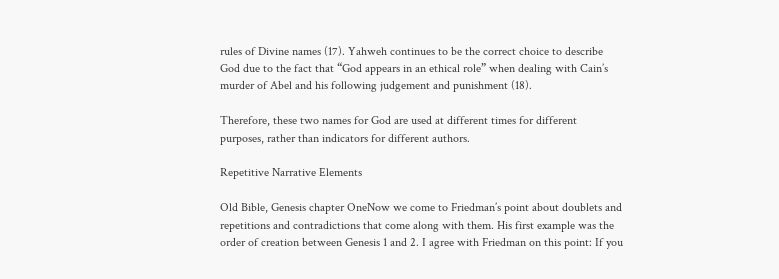rules of Divine names (17). Yahweh continues to be the correct choice to describe God due to the fact that “God appears in an ethical role” when dealing with Cain’s murder of Abel and his following judgement and punishment (18).

Therefore, these two names for God are used at different times for different purposes, rather than indicators for different authors.

Repetitive Narrative Elements

Old Bible, Genesis chapter OneNow we come to Friedman’s point about doublets and repetitions and contradictions that come along with them. His first example was the order of creation between Genesis 1 and 2. I agree with Friedman on this point: If you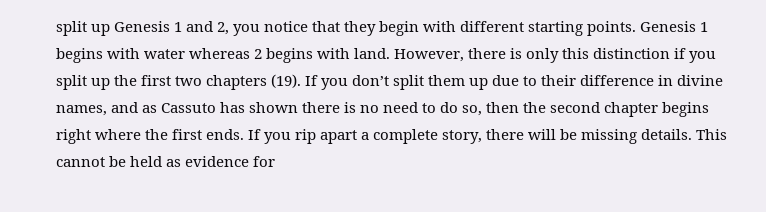split up Genesis 1 and 2, you notice that they begin with different starting points. Genesis 1 begins with water whereas 2 begins with land. However, there is only this distinction if you split up the first two chapters (19). If you don’t split them up due to their difference in divine names, and as Cassuto has shown there is no need to do so, then the second chapter begins right where the first ends. If you rip apart a complete story, there will be missing details. This cannot be held as evidence for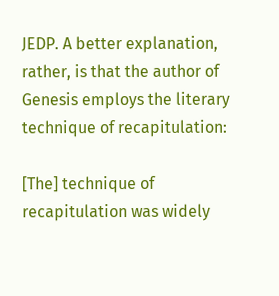JEDP. A better explanation, rather, is that the author of Genesis employs the literary technique of recapitulation:

[The] technique of recapitulation was widely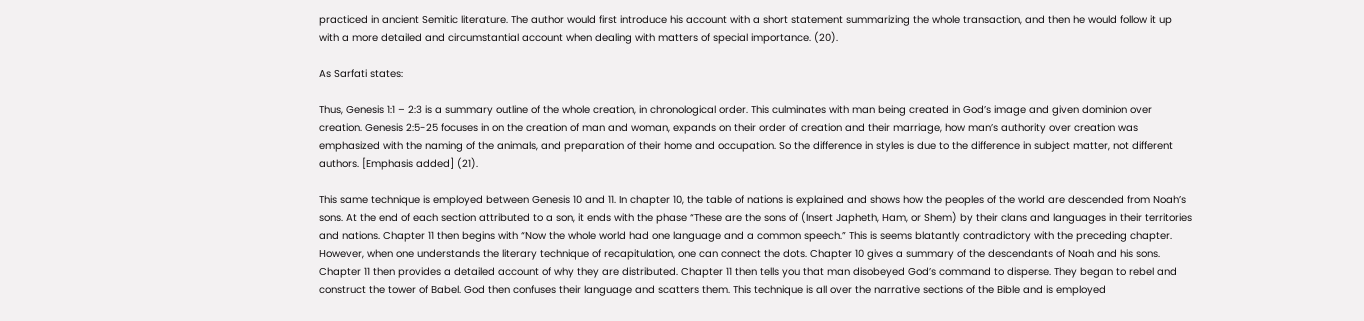practiced in ancient Semitic literature. The author would first introduce his account with a short statement summarizing the whole transaction, and then he would follow it up with a more detailed and circumstantial account when dealing with matters of special importance. (20).

As Sarfati states:

Thus, Genesis 1:1 – 2:3 is a summary outline of the whole creation, in chronological order. This culminates with man being created in God’s image and given dominion over creation. Genesis 2:5-25 focuses in on the creation of man and woman, expands on their order of creation and their marriage, how man’s authority over creation was emphasized with the naming of the animals, and preparation of their home and occupation. So the difference in styles is due to the difference in subject matter, not different authors. [Emphasis added] (21).

This same technique is employed between Genesis 10 and 11. In chapter 10, the table of nations is explained and shows how the peoples of the world are descended from Noah’s sons. At the end of each section attributed to a son, it ends with the phase “These are the sons of (Insert Japheth, Ham, or Shem) by their clans and languages in their territories and nations. Chapter 11 then begins with “Now the whole world had one language and a common speech.” This is seems blatantly contradictory with the preceding chapter. However, when one understands the literary technique of recapitulation, one can connect the dots. Chapter 10 gives a summary of the descendants of Noah and his sons. Chapter 11 then provides a detailed account of why they are distributed. Chapter 11 then tells you that man disobeyed God’s command to disperse. They began to rebel and construct the tower of Babel. God then confuses their language and scatters them. This technique is all over the narrative sections of the Bible and is employed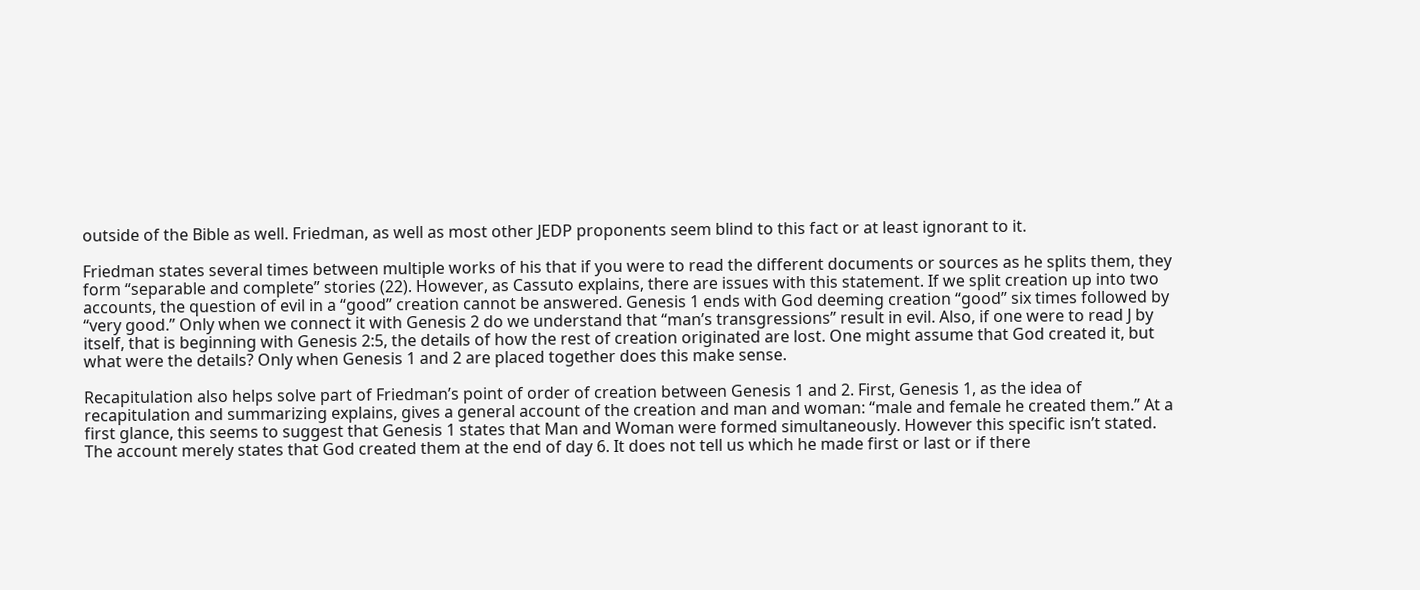outside of the Bible as well. Friedman, as well as most other JEDP proponents seem blind to this fact or at least ignorant to it.

Friedman states several times between multiple works of his that if you were to read the different documents or sources as he splits them, they form “separable and complete” stories (22). However, as Cassuto explains, there are issues with this statement. If we split creation up into two accounts, the question of evil in a “good” creation cannot be answered. Genesis 1 ends with God deeming creation “good” six times followed by “very good.” Only when we connect it with Genesis 2 do we understand that “man’s transgressions” result in evil. Also, if one were to read J by itself, that is beginning with Genesis 2:5, the details of how the rest of creation originated are lost. One might assume that God created it, but what were the details? Only when Genesis 1 and 2 are placed together does this make sense.

Recapitulation also helps solve part of Friedman’s point of order of creation between Genesis 1 and 2. First, Genesis 1, as the idea of recapitulation and summarizing explains, gives a general account of the creation and man and woman: “male and female he created them.” At a first glance, this seems to suggest that Genesis 1 states that Man and Woman were formed simultaneously. However this specific isn’t stated. The account merely states that God created them at the end of day 6. It does not tell us which he made first or last or if there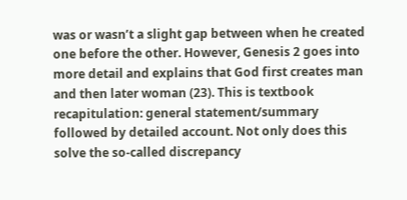was or wasn’t a slight gap between when he created one before the other. However, Genesis 2 goes into more detail and explains that God first creates man and then later woman (23). This is textbook recapitulation: general statement/summary followed by detailed account. Not only does this solve the so-called discrepancy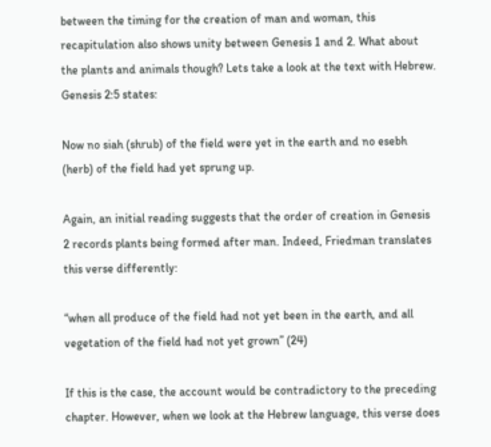between the timing for the creation of man and woman, this recapitulation also shows unity between Genesis 1 and 2. What about the plants and animals though? Lets take a look at the text with Hebrew. Genesis 2:5 states:

Now no siah (shrub) of the field were yet in the earth and no esebh (herb) of the field had yet sprung up.

Again, an initial reading suggests that the order of creation in Genesis 2 records plants being formed after man. Indeed, Friedman translates this verse differently:

“when all produce of the field had not yet been in the earth, and all vegetation of the field had not yet grown” (24)

If this is the case, the account would be contradictory to the preceding chapter. However, when we look at the Hebrew language, this verse does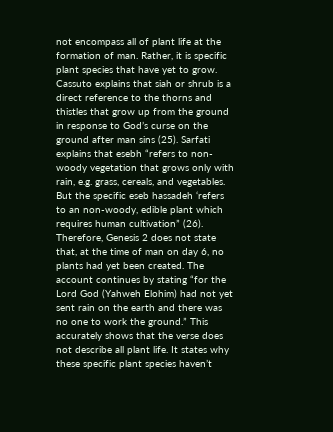not encompass all of plant life at the formation of man. Rather, it is specific plant species that have yet to grow. Cassuto explains that siah or shrub is a direct reference to the thorns and thistles that grow up from the ground in response to God’s curse on the ground after man sins (25). Sarfati explains that esebh “refers to non-woody vegetation that grows only with rain, e.g. grass, cereals, and vegetables. But the specific eseb hassadeh ‘refers to an non-woody, edible plant which requires human cultivation” (26). Therefore, Genesis 2 does not state that, at the time of man on day 6, no plants had yet been created. The account continues by stating “for the Lord God (Yahweh Elohim) had not yet sent rain on the earth and there was no one to work the ground.” This accurately shows that the verse does not describe all plant life. It states why these specific plant species haven’t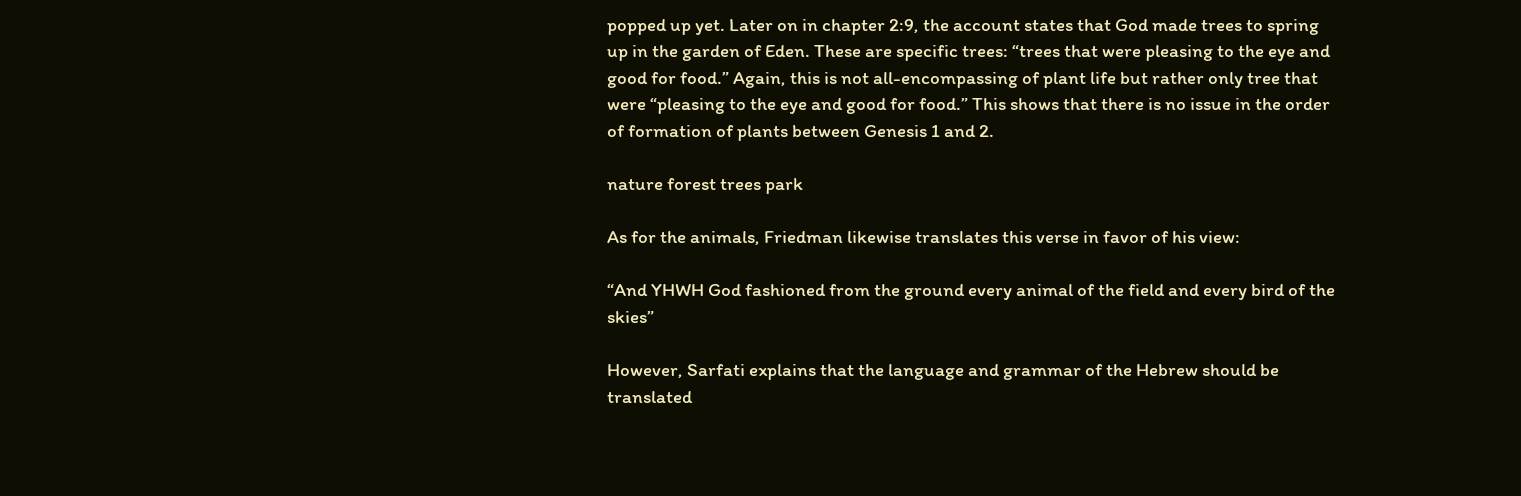popped up yet. Later on in chapter 2:9, the account states that God made trees to spring up in the garden of Eden. These are specific trees: “trees that were pleasing to the eye and good for food.” Again, this is not all-encompassing of plant life but rather only tree that were “pleasing to the eye and good for food.” This shows that there is no issue in the order of formation of plants between Genesis 1 and 2.

nature forest trees park

As for the animals, Friedman likewise translates this verse in favor of his view:

“And YHWH God fashioned from the ground every animal of the field and every bird of the skies”

However, Sarfati explains that the language and grammar of the Hebrew should be translated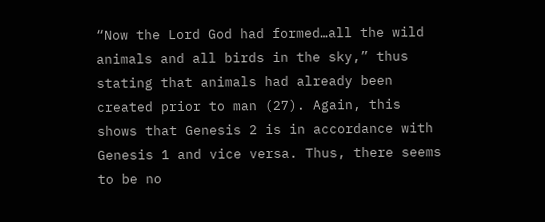“Now the Lord God had formed…all the wild animals and all birds in the sky,” thus stating that animals had already been created prior to man (27). Again, this shows that Genesis 2 is in accordance with Genesis 1 and vice versa. Thus, there seems to be no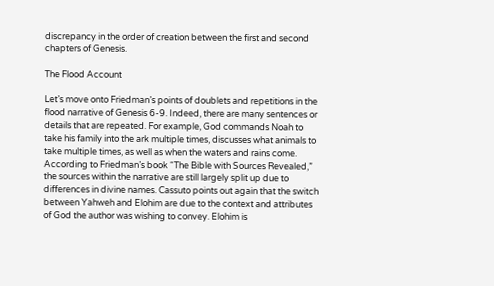discrepancy in the order of creation between the first and second chapters of Genesis.

The Flood Account

Let’s move onto Friedman’s points of doublets and repetitions in the flood narrative of Genesis 6-9. Indeed, there are many sentences or details that are repeated. For example, God commands Noah to take his family into the ark multiple times, discusses what animals to take multiple times, as well as when the waters and rains come. According to Friedman’s book “The Bible with Sources Revealed,” the sources within the narrative are still largely split up due to differences in divine names. Cassuto points out again that the switch between Yahweh and Elohim are due to the context and attributes of God the author was wishing to convey. Elohim is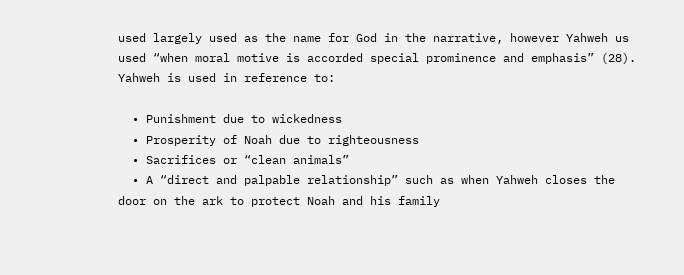used largely used as the name for God in the narrative, however Yahweh us used “when moral motive is accorded special prominence and emphasis” (28). Yahweh is used in reference to:

  • Punishment due to wickedness
  • Prosperity of Noah due to righteousness
  • Sacrifices or “clean animals”
  • A “direct and palpable relationship” such as when Yahweh closes the door on the ark to protect Noah and his family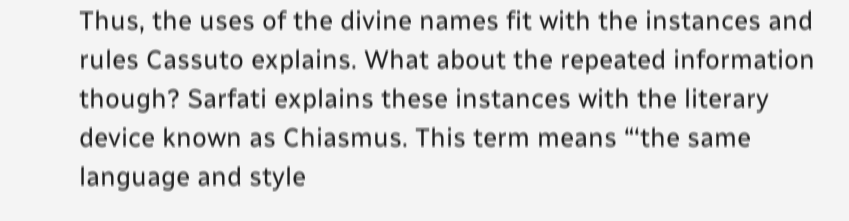Thus, the uses of the divine names fit with the instances and rules Cassuto explains. What about the repeated information though? Sarfati explains these instances with the literary device known as Chiasmus. This term means “‘the same language and style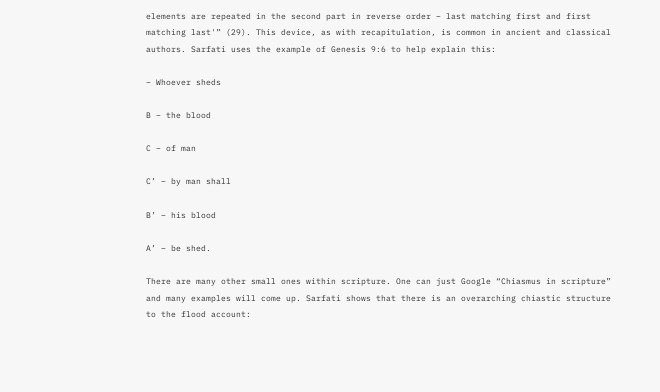elements are repeated in the second part in reverse order – last matching first and first matching last'” (29). This device, as with recapitulation, is common in ancient and classical authors. Sarfati uses the example of Genesis 9:6 to help explain this:

– Whoever sheds

B – the blood

C – of man

C’ – by man shall

B’ – his blood

A’ – be shed.

There are many other small ones within scripture. One can just Google “Chiasmus in scripture” and many examples will come up. Sarfati shows that there is an overarching chiastic structure to the flood account: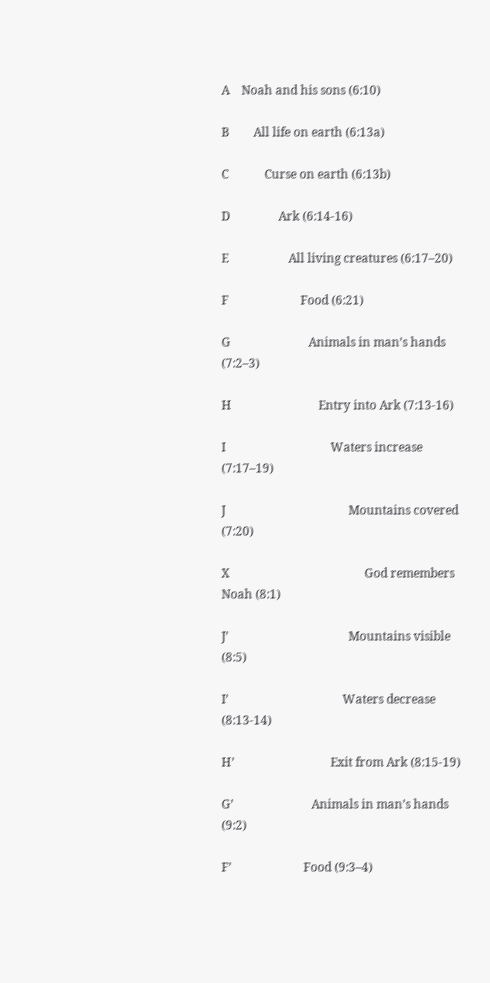A    Noah and his sons (6:10)

B        All life on earth (6:13a)

C            Curse on earth (6:13b)

D                Ark (6:14-16)

E                    All living creatures (6:17–20)

F                        Food (6:21)

G                          Animals in man’s hands (7:2–3)

H                             Entry into Ark (7:13-16)

I                                   Waters increase (7:17–19)

J                                         Mountains covered (7:20)

X                                             God remembers Noah (8:1)

J’                                        Mountains visible (8:5)

I’                                      Waters decrease (8:13-14)

H’                                Exit from Ark (8:15-19)

G’                          Animals in man’s hands (9:2)

F’                        Food (9:3–4)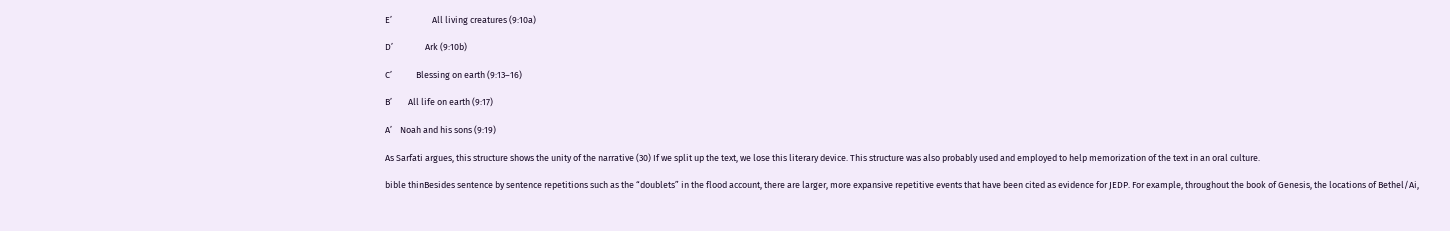E’                    All living creatures (9:10a)

D’                Ark (9:10b)

C’            Blessing on earth (9:13–16)

B’        All life on earth (9:17)

A’    Noah and his sons (9:19)

As Sarfati argues, this structure shows the unity of the narrative (30) If we split up the text, we lose this literary device. This structure was also probably used and employed to help memorization of the text in an oral culture.

bible thinBesides sentence by sentence repetitions such as the “doublets” in the flood account, there are larger, more expansive repetitive events that have been cited as evidence for JEDP. For example, throughout the book of Genesis, the locations of Bethel/Ai,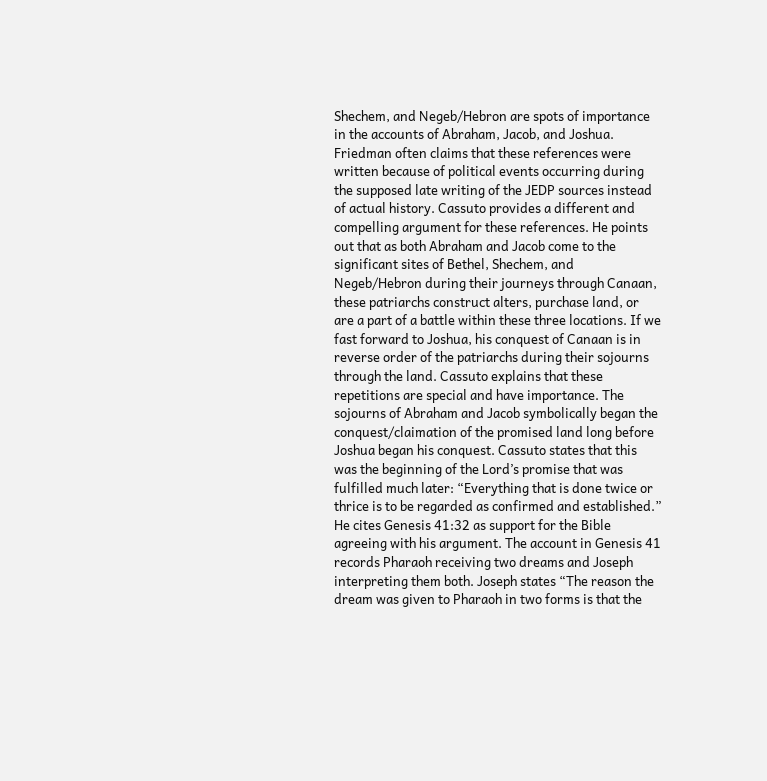Shechem, and Negeb/Hebron are spots of importance in the accounts of Abraham, Jacob, and Joshua. Friedman often claims that these references were written because of political events occurring during the supposed late writing of the JEDP sources instead of actual history. Cassuto provides a different and compelling argument for these references. He points out that as both Abraham and Jacob come to the significant sites of Bethel, Shechem, and Negeb/Hebron during their journeys through Canaan, these patriarchs construct alters, purchase land, or are a part of a battle within these three locations. If we fast forward to Joshua, his conquest of Canaan is in reverse order of the patriarchs during their sojourns through the land. Cassuto explains that these repetitions are special and have importance. The sojourns of Abraham and Jacob symbolically began the conquest/claimation of the promised land long before Joshua began his conquest. Cassuto states that this was the beginning of the Lord’s promise that was fulfilled much later: “Everything that is done twice or thrice is to be regarded as confirmed and established.” He cites Genesis 41:32 as support for the Bible agreeing with his argument. The account in Genesis 41 records Pharaoh receiving two dreams and Joseph interpreting them both. Joseph states “The reason the dream was given to Pharaoh in two forms is that the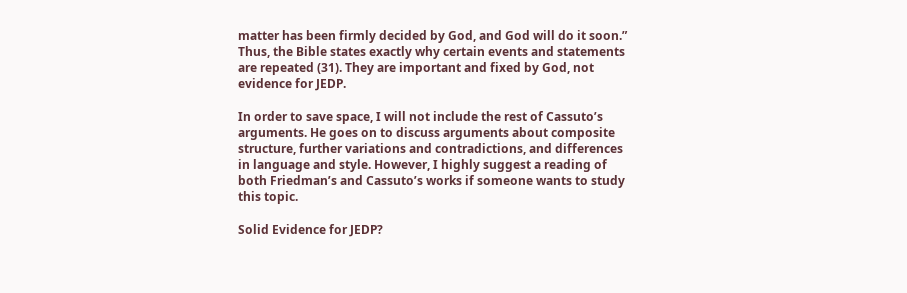matter has been firmly decided by God, and God will do it soon.” Thus, the Bible states exactly why certain events and statements are repeated (31). They are important and fixed by God, not evidence for JEDP.

In order to save space, I will not include the rest of Cassuto’s arguments. He goes on to discuss arguments about composite structure, further variations and contradictions, and differences in language and style. However, I highly suggest a reading of both Friedman’s and Cassuto’s works if someone wants to study this topic.

Solid Evidence for JEDP?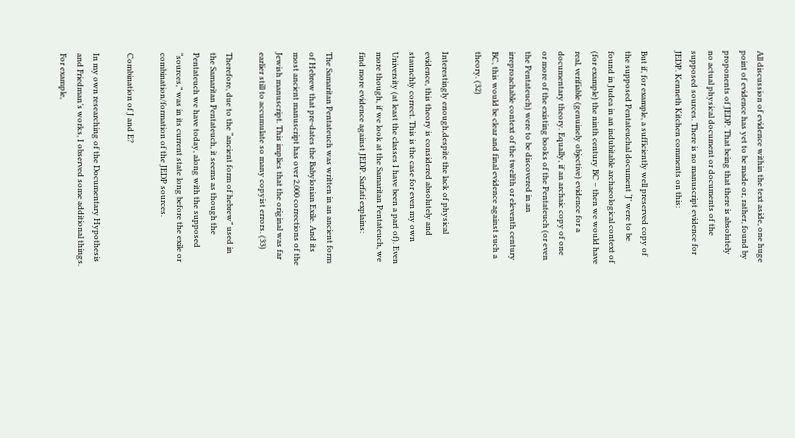All discussion of evidence within the text aside, one huge point of evidence has yet to be made or, rather, found by proponents of JEDP. That being that there is absolutely no actual physical document or documents of the supposed sources. There is no manuscript evidence for JEDP. Kenneth Kitchen comments on this:

But if, for example, a sufficiently well preserved copy of the supposed Pentateuchal document ‘J’ were to be found in Judea in an indubitable archaeological context of (for example) the ninth century BC – then we would have real, verifiable (genuinely objective) evidence for a documentary theory. Equally, if an archaic copy of one or more of the existing books of the Pentateuch (or even the Pentateuch) were to be discovered in an irreproachable context of the twelfth or eleventh century BC, this would be clear and final evidence against such a theory. (32)

Interestingly enough,despite the lack of physical evidence, this theory is considered absolutely and staunchly correct. This is the case for even my own University (at least the classes I have been a part of). Even more though, if we look at the Samaritan Pentateuch, we find more evidence against JEDP. Sarfati explains:

The Samaritan Pentateuch was written in an ancient form of Hebrew that pre-dates the Babylonian Exile. And its most ancient manuscript has over 2,000 corrections of the Jewish manuscript. This implies that the original was far earlier still to accumulate so many copyist errors. (33)

Therefore, due to the “ancient form of hebrew” used in the Samaritan Pentateuch, it seems as though the Pentateuch we have today, along with the supposed “sources,” was in its current state long before the exile or combination/formation of the JEDP sources.

Combination of J and E?

In my own researching of the Documentary Hypothesis and Friedman’s works, I observed some additional things. For example,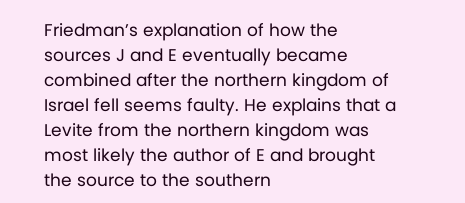Friedman’s explanation of how the sources J and E eventually became combined after the northern kingdom of Israel fell seems faulty. He explains that a Levite from the northern kingdom was most likely the author of E and brought the source to the southern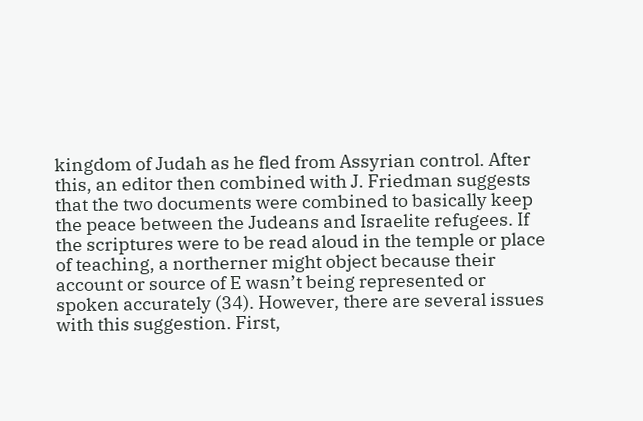kingdom of Judah as he fled from Assyrian control. After this, an editor then combined with J. Friedman suggests that the two documents were combined to basically keep the peace between the Judeans and Israelite refugees. If the scriptures were to be read aloud in the temple or place of teaching, a northerner might object because their account or source of E wasn’t being represented or spoken accurately (34). However, there are several issues with this suggestion. First,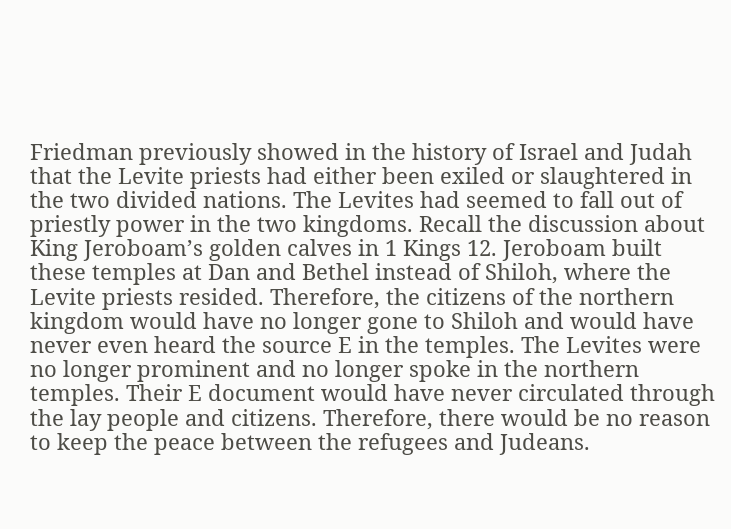Friedman previously showed in the history of Israel and Judah that the Levite priests had either been exiled or slaughtered in the two divided nations. The Levites had seemed to fall out of priestly power in the two kingdoms. Recall the discussion about King Jeroboam’s golden calves in 1 Kings 12. Jeroboam built these temples at Dan and Bethel instead of Shiloh, where the Levite priests resided. Therefore, the citizens of the northern kingdom would have no longer gone to Shiloh and would have never even heard the source E in the temples. The Levites were no longer prominent and no longer spoke in the northern temples. Their E document would have never circulated through the lay people and citizens. Therefore, there would be no reason to keep the peace between the refugees and Judeans.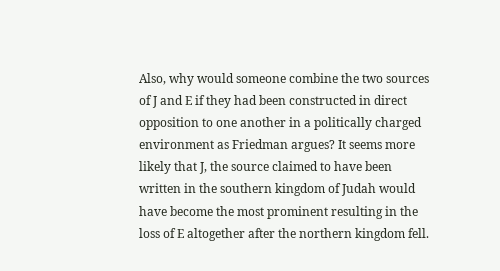Also, why would someone combine the two sources of J and E if they had been constructed in direct opposition to one another in a politically charged environment as Friedman argues? It seems more likely that J, the source claimed to have been written in the southern kingdom of Judah would have become the most prominent resulting in the loss of E altogether after the northern kingdom fell.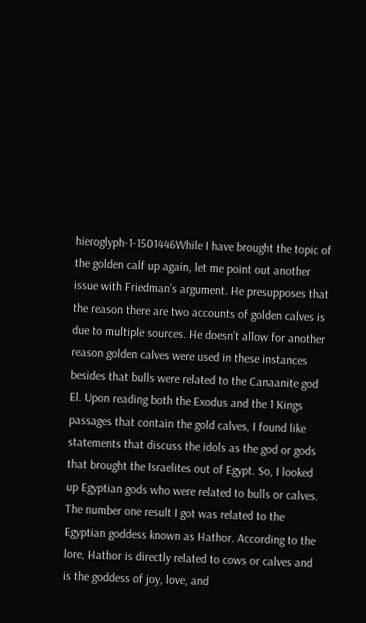hieroglyph-1-1501446While I have brought the topic of the golden calf up again, let me point out another issue with Friedman’s argument. He presupposes that the reason there are two accounts of golden calves is due to multiple sources. He doesn’t allow for another reason golden calves were used in these instances besides that bulls were related to the Canaanite god El. Upon reading both the Exodus and the 1 Kings passages that contain the gold calves, I found like statements that discuss the idols as the god or gods that brought the Israelites out of Egypt. So, I looked up Egyptian gods who were related to bulls or calves. The number one result I got was related to the Egyptian goddess known as Hathor. According to the lore, Hathor is directly related to cows or calves and is the goddess of joy, love, and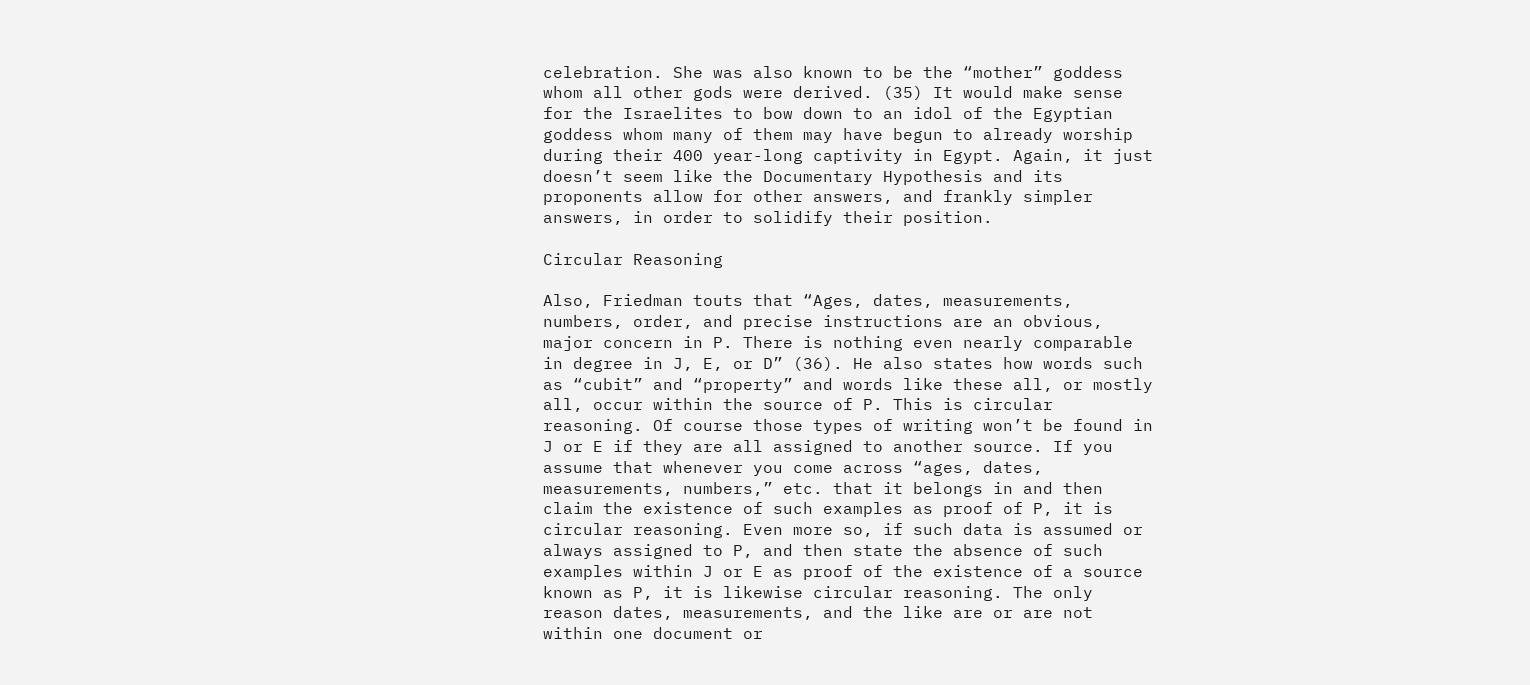celebration. She was also known to be the “mother” goddess whom all other gods were derived. (35) It would make sense for the Israelites to bow down to an idol of the Egyptian goddess whom many of them may have begun to already worship during their 400 year-long captivity in Egypt. Again, it just doesn’t seem like the Documentary Hypothesis and its proponents allow for other answers, and frankly simpler answers, in order to solidify their position.

Circular Reasoning

Also, Friedman touts that “Ages, dates, measurements, numbers, order, and precise instructions are an obvious, major concern in P. There is nothing even nearly comparable in degree in J, E, or D” (36). He also states how words such as “cubit” and “property” and words like these all, or mostly all, occur within the source of P. This is circular reasoning. Of course those types of writing won’t be found in J or E if they are all assigned to another source. If you assume that whenever you come across “ages, dates, measurements, numbers,” etc. that it belongs in and then claim the existence of such examples as proof of P, it is circular reasoning. Even more so, if such data is assumed or always assigned to P, and then state the absence of such examples within J or E as proof of the existence of a source known as P, it is likewise circular reasoning. The only reason dates, measurements, and the like are or are not within one document or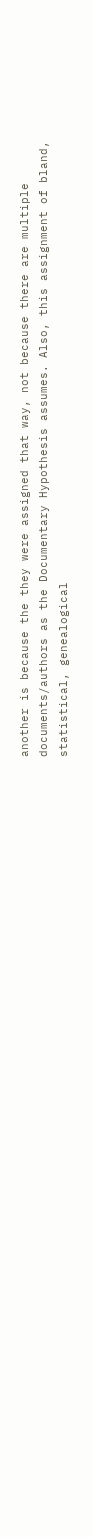another is because the they were assigned that way, not because there are multiple documents/authors as the Documentary Hypothesis assumes. Also, this assignment of bland, statistical, genealogical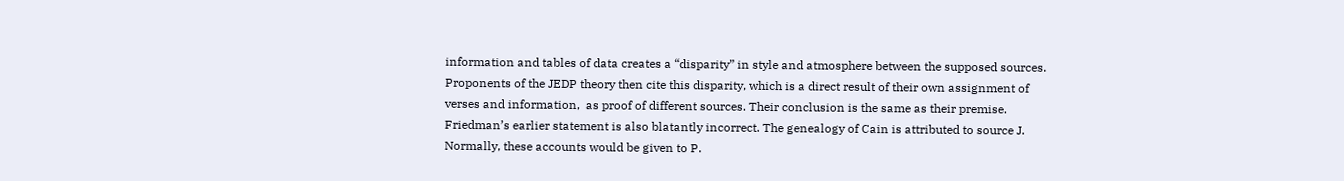information and tables of data creates a “disparity” in style and atmosphere between the supposed sources. Proponents of the JEDP theory then cite this disparity, which is a direct result of their own assignment of verses and information,  as proof of different sources. Their conclusion is the same as their premise. Friedman’s earlier statement is also blatantly incorrect. The genealogy of Cain is attributed to source J. Normally, these accounts would be given to P.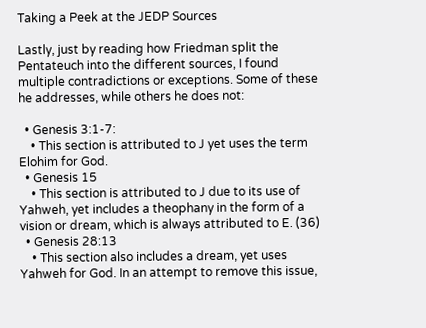Taking a Peek at the JEDP Sources

Lastly, just by reading how Friedman split the Pentateuch into the different sources, I found multiple contradictions or exceptions. Some of these he addresses, while others he does not:

  • Genesis 3:1-7:
    • This section is attributed to J yet uses the term Elohim for God.
  • Genesis 15
    • This section is attributed to J due to its use of Yahweh, yet includes a theophany in the form of a vision or dream, which is always attributed to E. (36)
  • Genesis 28:13
    • This section also includes a dream, yet uses Yahweh for God. In an attempt to remove this issue,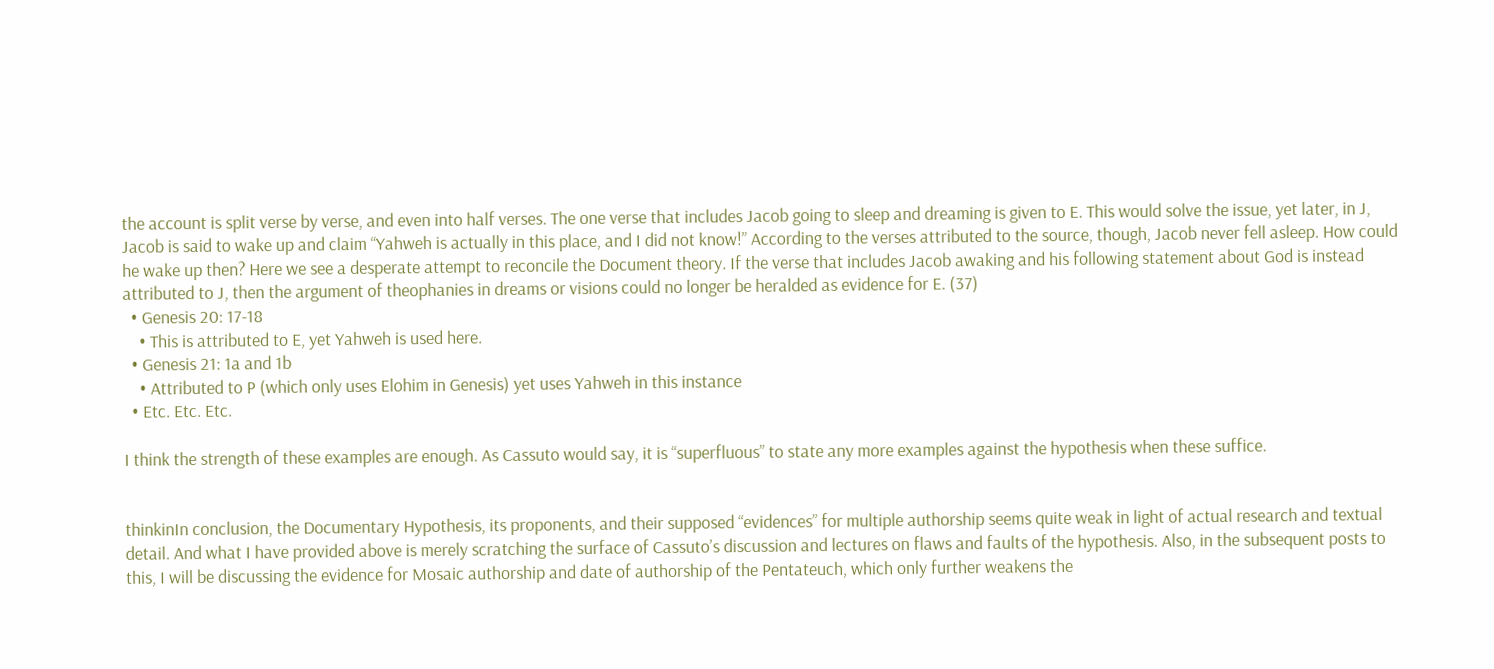the account is split verse by verse, and even into half verses. The one verse that includes Jacob going to sleep and dreaming is given to E. This would solve the issue, yet later, in J, Jacob is said to wake up and claim “Yahweh is actually in this place, and I did not know!” According to the verses attributed to the source, though, Jacob never fell asleep. How could he wake up then? Here we see a desperate attempt to reconcile the Document theory. If the verse that includes Jacob awaking and his following statement about God is instead attributed to J, then the argument of theophanies in dreams or visions could no longer be heralded as evidence for E. (37)
  • Genesis 20: 17-18
    • This is attributed to E, yet Yahweh is used here.
  • Genesis 21: 1a and 1b
    • Attributed to P (which only uses Elohim in Genesis) yet uses Yahweh in this instance
  • Etc. Etc. Etc.

I think the strength of these examples are enough. As Cassuto would say, it is “superfluous” to state any more examples against the hypothesis when these suffice.


thinkinIn conclusion, the Documentary Hypothesis, its proponents, and their supposed “evidences” for multiple authorship seems quite weak in light of actual research and textual detail. And what I have provided above is merely scratching the surface of Cassuto’s discussion and lectures on flaws and faults of the hypothesis. Also, in the subsequent posts to this, I will be discussing the evidence for Mosaic authorship and date of authorship of the Pentateuch, which only further weakens the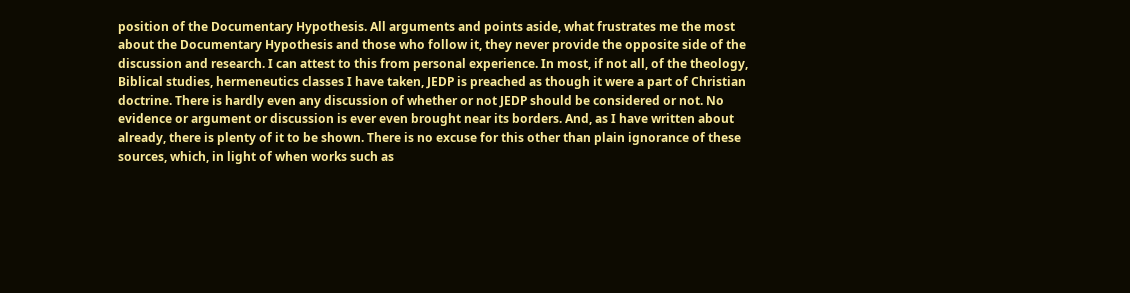position of the Documentary Hypothesis. All arguments and points aside, what frustrates me the most about the Documentary Hypothesis and those who follow it, they never provide the opposite side of the discussion and research. I can attest to this from personal experience. In most, if not all, of the theology, Biblical studies, hermeneutics classes I have taken, JEDP is preached as though it were a part of Christian doctrine. There is hardly even any discussion of whether or not JEDP should be considered or not. No evidence or argument or discussion is ever even brought near its borders. And, as I have written about already, there is plenty of it to be shown. There is no excuse for this other than plain ignorance of these sources, which, in light of when works such as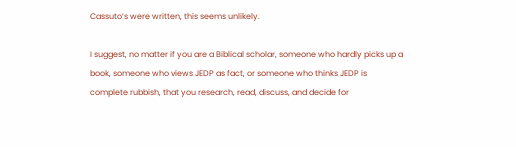Cassuto’s were written, this seems unlikely.

I suggest, no matter if you are a Biblical scholar, someone who hardly picks up a book, someone who views JEDP as fact, or someone who thinks JEDP is complete rubbish, that you research, read, discuss, and decide for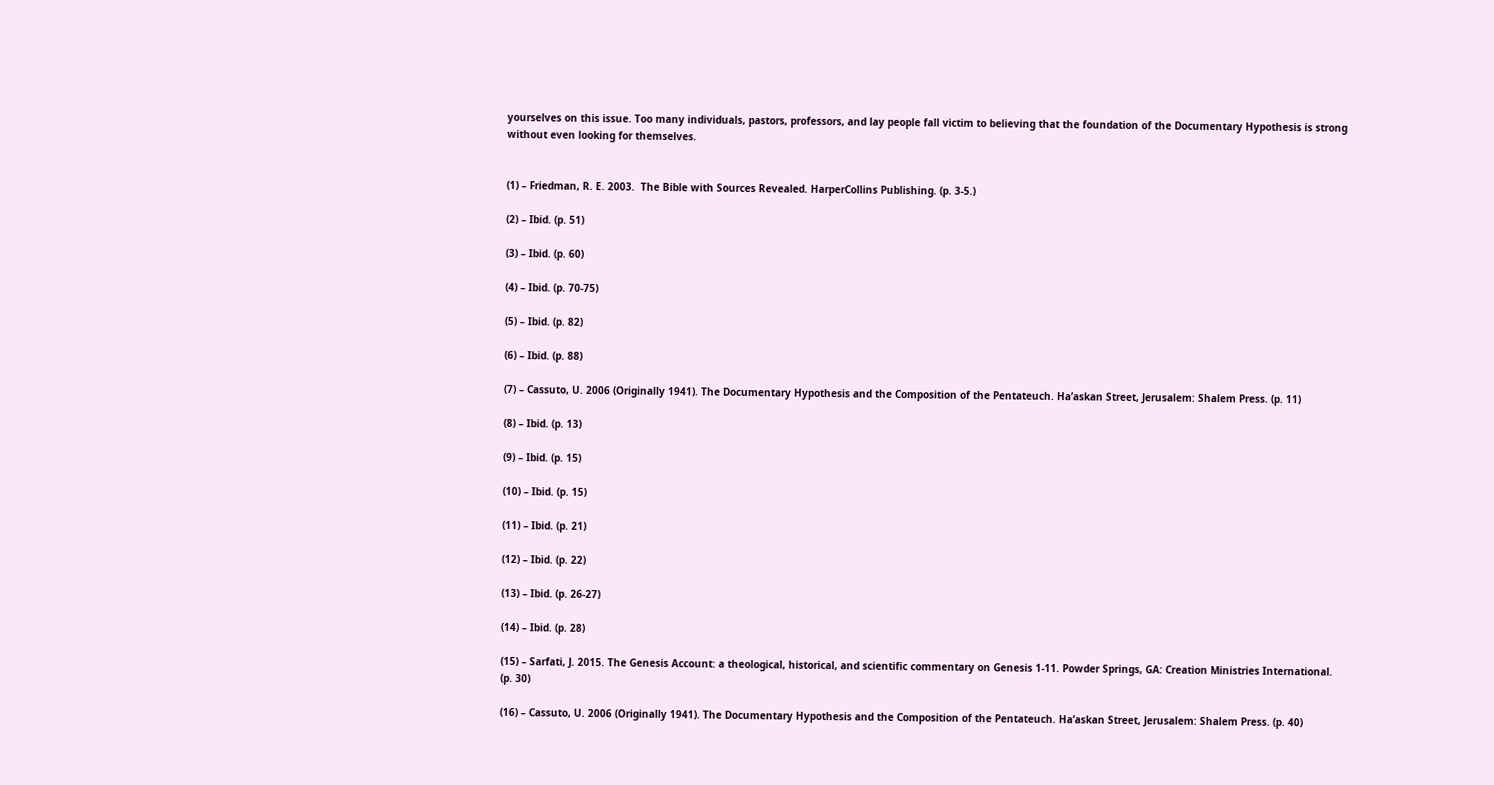yourselves on this issue. Too many individuals, pastors, professors, and lay people fall victim to believing that the foundation of the Documentary Hypothesis is strong without even looking for themselves.


(1) – Friedman, R. E. 2003.  The Bible with Sources Revealed. HarperCollins Publishing. (p. 3-5.)

(2) – Ibid. (p. 51)

(3) – Ibid. (p. 60)

(4) – Ibid. (p. 70-75)

(5) – Ibid. (p. 82)

(6) – Ibid. (p. 88)

(7) – Cassuto, U. 2006 (Originally 1941). The Documentary Hypothesis and the Composition of the Pentateuch. Ha’askan Street, Jerusalem: Shalem Press. (p. 11)

(8) – Ibid. (p. 13)

(9) – Ibid. (p. 15)

(10) – Ibid. (p. 15)

(11) – Ibid. (p. 21)

(12) – Ibid. (p. 22)

(13) – Ibid. (p. 26-27)

(14) – Ibid. (p. 28)

(15) – Sarfati, J. 2015. The Genesis Account: a theological, historical, and scientific commentary on Genesis 1-11. Powder Springs, GA: Creation Ministries International. (p. 30)

(16) – Cassuto, U. 2006 (Originally 1941). The Documentary Hypothesis and the Composition of the Pentateuch. Ha’askan Street, Jerusalem: Shalem Press. (p. 40)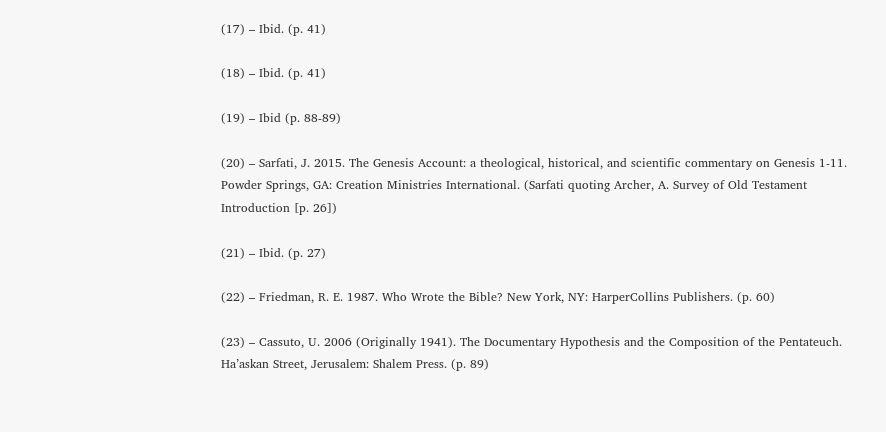(17) – Ibid. (p. 41)

(18) – Ibid. (p. 41)

(19) – Ibid (p. 88-89)

(20) – Sarfati, J. 2015. The Genesis Account: a theological, historical, and scientific commentary on Genesis 1-11. Powder Springs, GA: Creation Ministries International. (Sarfati quoting Archer, A. Survey of Old Testament Introduction [p. 26])

(21) – Ibid. (p. 27)

(22) – Friedman, R. E. 1987. Who Wrote the Bible? New York, NY: HarperCollins Publishers. (p. 60)

(23) – Cassuto, U. 2006 (Originally 1941). The Documentary Hypothesis and the Composition of the Pentateuch. Ha’askan Street, Jerusalem: Shalem Press. (p. 89)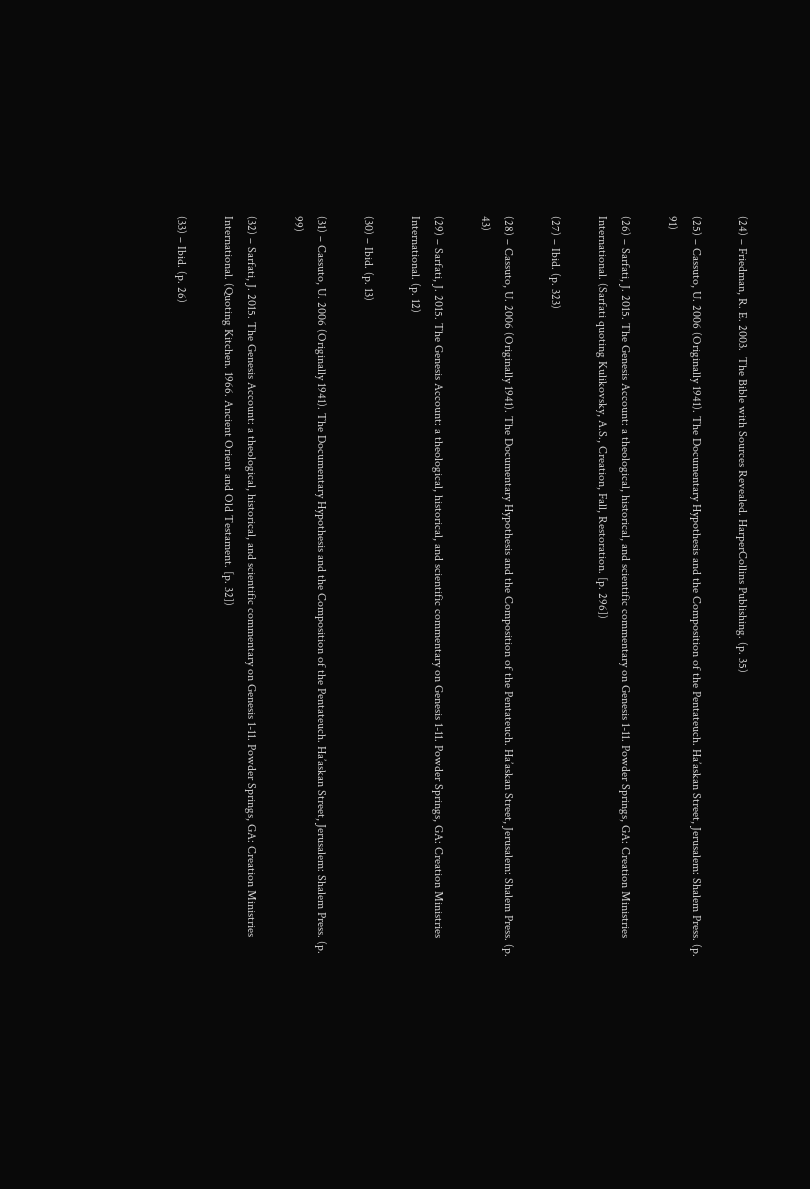(24) – Friedman, R. E. 2003.  The Bible with Sources Revealed. HarperCollins Publishing. (p. 35)

(25) – Cassuto, U. 2006 (Originally 1941). The Documentary Hypothesis and the Composition of the Pentateuch. Ha’askan Street, Jerusalem: Shalem Press. (p. 91)

(26) – Sarfati, J. 2015. The Genesis Account: a theological, historical, and scientific commentary on Genesis 1-11. Powder Springs, GA: Creation Ministries International. (Sarfati quoting Kulikovsky, A.S., Creation, Fall, Restoration. [p. 296])

(27) – Ibid. (p. 323)

(28) – Cassuto, U. 2006 (Originally 1941). The Documentary Hypothesis and the Composition of the Pentateuch. Ha’askan Street, Jerusalem: Shalem Press. (p. 43)

(29) – Sarfati, J. 2015. The Genesis Account: a theological, historical, and scientific commentary on Genesis 1-11. Powder Springs, GA: Creation Ministries International. (p. 12)

(30) – Ibid. (p. 13)

(31) – Cassuto, U. 2006 (Originally 1941). The Documentary Hypothesis and the Composition of the Pentateuch. Ha’askan Street, Jerusalem: Shalem Press. (p. 99)

(32) – Sarfati, J. 2015. The Genesis Account: a theological, historical, and scientific commentary on Genesis 1-11. Powder Springs, GA: Creation Ministries International. (Quoting Kitchen. 1966. Ancient Orient and Old Testament. [p. 32])

(33) – Ibid. (p. 26)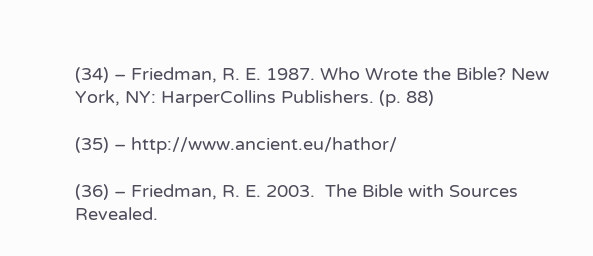(34) – Friedman, R. E. 1987. Who Wrote the Bible? New York, NY: HarperCollins Publishers. (p. 88)

(35) – http://www.ancient.eu/hathor/

(36) – Friedman, R. E. 2003.  The Bible with Sources Revealed.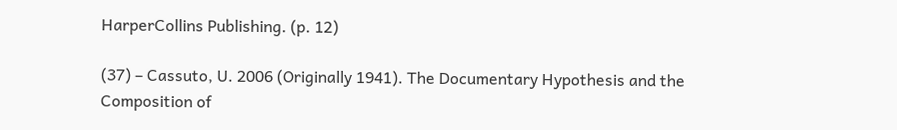HarperCollins Publishing. (p. 12)

(37) – Cassuto, U. 2006 (Originally 1941). The Documentary Hypothesis and the Composition of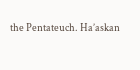the Pentateuch. Ha’askan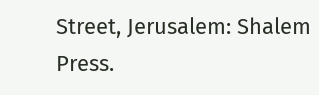Street, Jerusalem: Shalem Press.